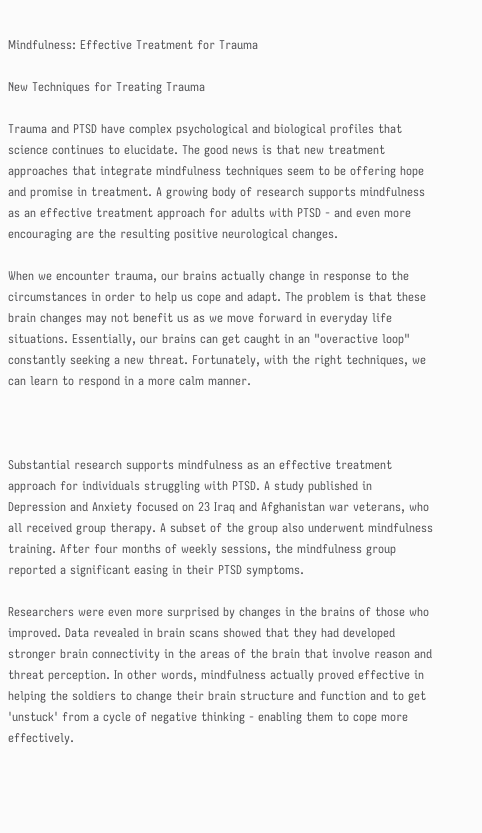Mindfulness: Effective Treatment for Trauma

New Techniques for Treating Trauma

Trauma and PTSD have complex psychological and biological profiles that science continues to elucidate. The good news is that new treatment approaches that integrate mindfulness techniques seem to be offering hope and promise in treatment. A growing body of research supports mindfulness as an effective treatment approach for adults with PTSD - and even more encouraging are the resulting positive neurological changes.

When we encounter trauma, our brains actually change in response to the circumstances in order to help us cope and adapt. The problem is that these brain changes may not benefit us as we move forward in everyday life situations. Essentially, our brains can get caught in an "overactive loop" constantly seeking a new threat. Fortunately, with the right techniques, we can learn to respond in a more calm manner.



Substantial research supports mindfulness as an effective treatment approach for individuals struggling with PTSD. A study published in Depression and Anxiety focused on 23 Iraq and Afghanistan war veterans, who all received group therapy. A subset of the group also underwent mindfulness training. After four months of weekly sessions, the mindfulness group reported a significant easing in their PTSD symptoms.

Researchers were even more surprised by changes in the brains of those who improved. Data revealed in brain scans showed that they had developed stronger brain connectivity in the areas of the brain that involve reason and threat perception. In other words, mindfulness actually proved effective in helping the soldiers to change their brain structure and function and to get 'unstuck' from a cycle of negative thinking - enabling them to cope more effectively.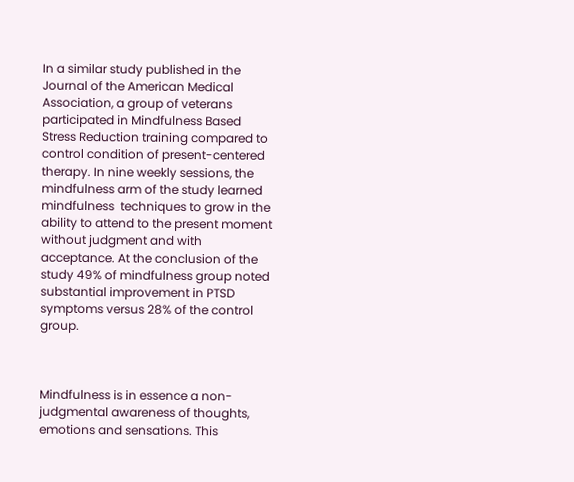In a similar study published in the Journal of the American Medical Association, a group of veterans participated in Mindfulness Based Stress Reduction training compared to control condition of present-centered therapy. In nine weekly sessions, the mindfulness arm of the study learned mindfulness  techniques to grow in the ability to attend to the present moment without judgment and with acceptance. At the conclusion of the study 49% of mindfulness group noted substantial improvement in PTSD symptoms versus 28% of the control group.



Mindfulness is in essence a non-judgmental awareness of thoughts, emotions and sensations. This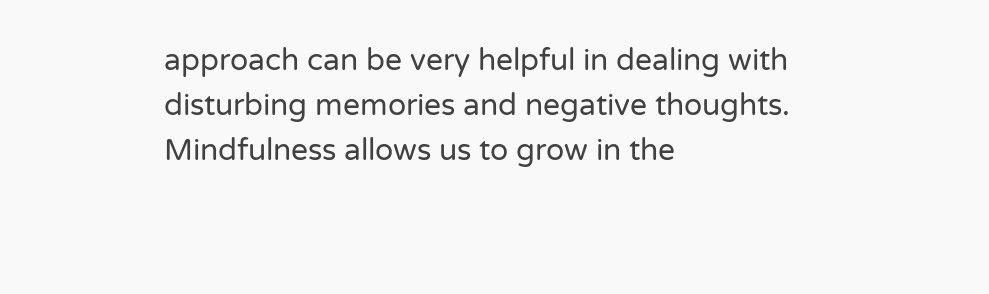approach can be very helpful in dealing with disturbing memories and negative thoughts. Mindfulness allows us to grow in the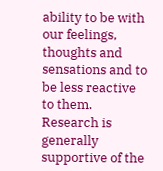ability to be with our feelings, thoughts and sensations and to be less reactive to them.  Research is generally supportive of the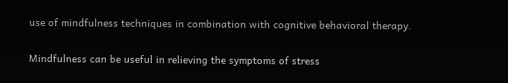use of mindfulness techniques in combination with cognitive behavioral therapy.

Mindfulness can be useful in relieving the symptoms of stress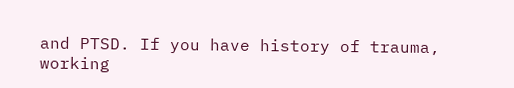and PTSD. If you have history of trauma, working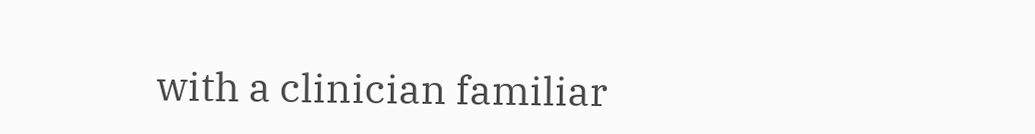with a clinician familiar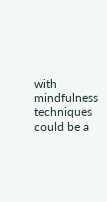with mindfulness techniques could be a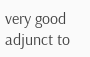very good adjunct to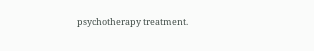psychotherapy treatment.